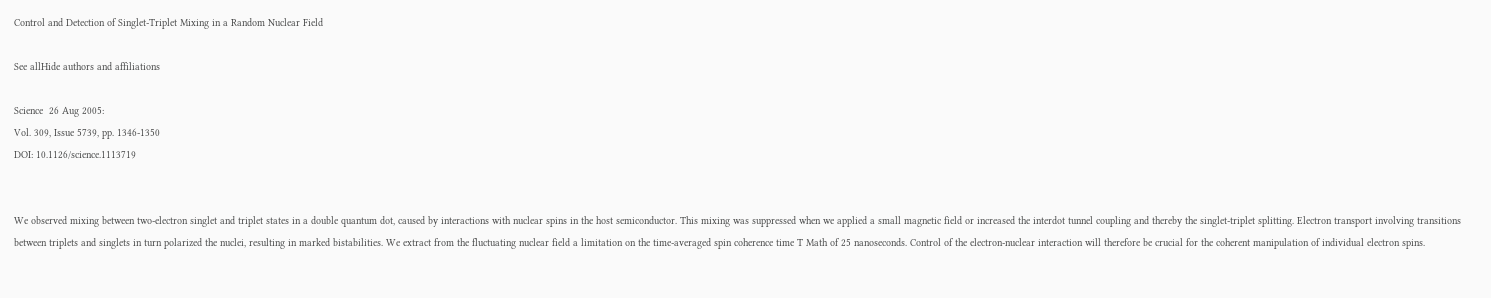Control and Detection of Singlet-Triplet Mixing in a Random Nuclear Field

See allHide authors and affiliations

Science  26 Aug 2005:
Vol. 309, Issue 5739, pp. 1346-1350
DOI: 10.1126/science.1113719


We observed mixing between two-electron singlet and triplet states in a double quantum dot, caused by interactions with nuclear spins in the host semiconductor. This mixing was suppressed when we applied a small magnetic field or increased the interdot tunnel coupling and thereby the singlet-triplet splitting. Electron transport involving transitions between triplets and singlets in turn polarized the nuclei, resulting in marked bistabilities. We extract from the fluctuating nuclear field a limitation on the time-averaged spin coherence time T Math of 25 nanoseconds. Control of the electron-nuclear interaction will therefore be crucial for the coherent manipulation of individual electron spins.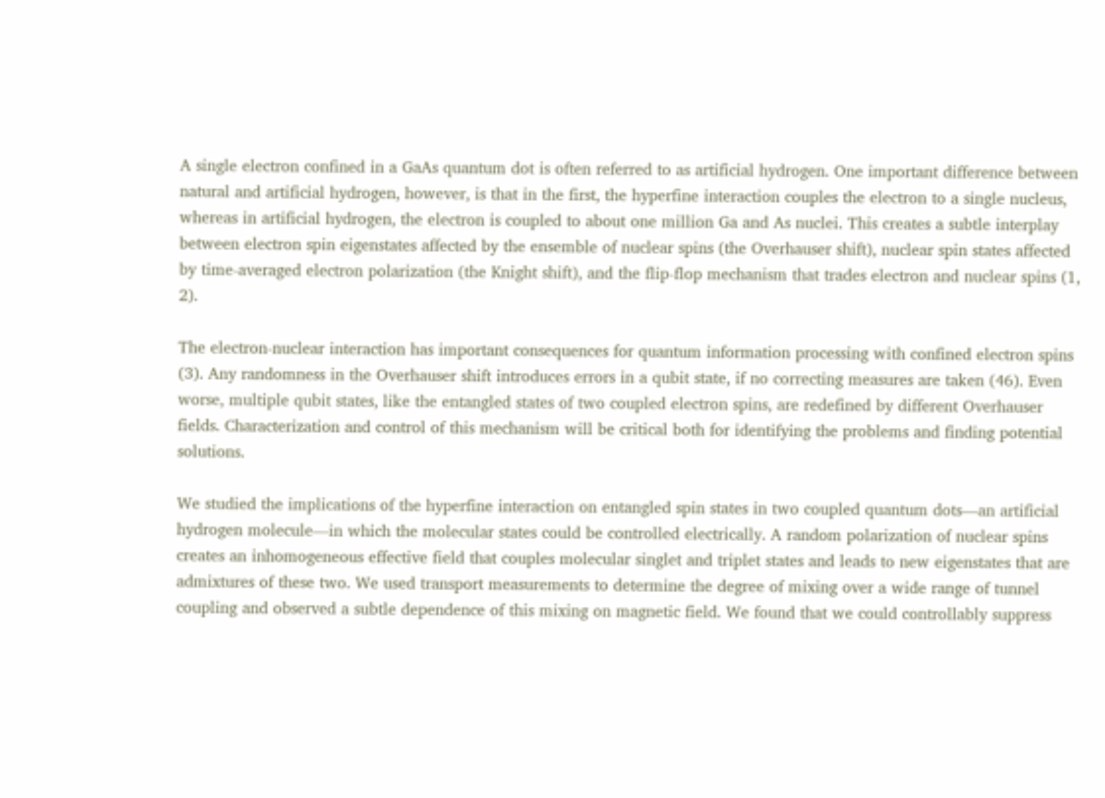A single electron confined in a GaAs quantum dot is often referred to as artificial hydrogen. One important difference between natural and artificial hydrogen, however, is that in the first, the hyperfine interaction couples the electron to a single nucleus, whereas in artificial hydrogen, the electron is coupled to about one million Ga and As nuclei. This creates a subtle interplay between electron spin eigenstates affected by the ensemble of nuclear spins (the Overhauser shift), nuclear spin states affected by time-averaged electron polarization (the Knight shift), and the flip-flop mechanism that trades electron and nuclear spins (1, 2).

The electron-nuclear interaction has important consequences for quantum information processing with confined electron spins (3). Any randomness in the Overhauser shift introduces errors in a qubit state, if no correcting measures are taken (46). Even worse, multiple qubit states, like the entangled states of two coupled electron spins, are redefined by different Overhauser fields. Characterization and control of this mechanism will be critical both for identifying the problems and finding potential solutions.

We studied the implications of the hyperfine interaction on entangled spin states in two coupled quantum dots—an artificial hydrogen molecule—in which the molecular states could be controlled electrically. A random polarization of nuclear spins creates an inhomogeneous effective field that couples molecular singlet and triplet states and leads to new eigenstates that are admixtures of these two. We used transport measurements to determine the degree of mixing over a wide range of tunnel coupling and observed a subtle dependence of this mixing on magnetic field. We found that we could controllably suppress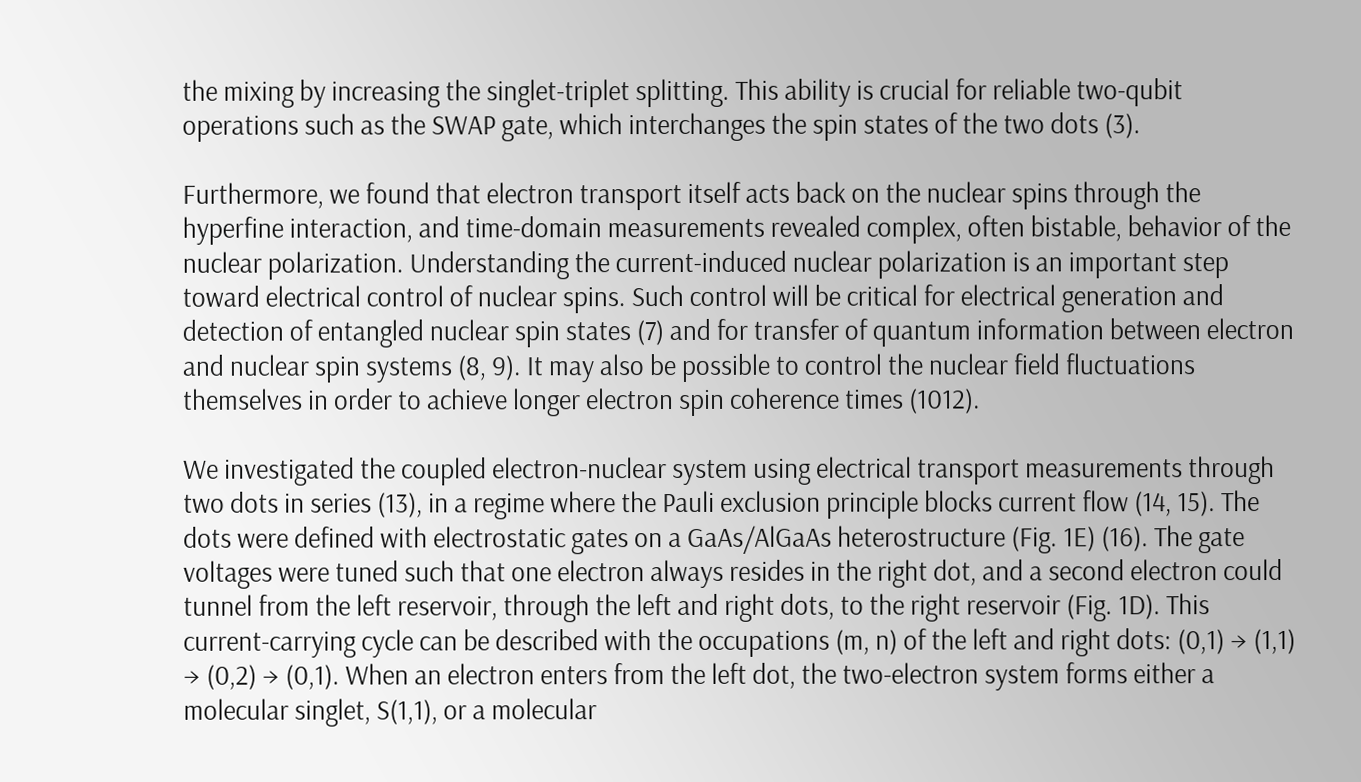the mixing by increasing the singlet-triplet splitting. This ability is crucial for reliable two-qubit operations such as the SWAP gate, which interchanges the spin states of the two dots (3).

Furthermore, we found that electron transport itself acts back on the nuclear spins through the hyperfine interaction, and time-domain measurements revealed complex, often bistable, behavior of the nuclear polarization. Understanding the current-induced nuclear polarization is an important step toward electrical control of nuclear spins. Such control will be critical for electrical generation and detection of entangled nuclear spin states (7) and for transfer of quantum information between electron and nuclear spin systems (8, 9). It may also be possible to control the nuclear field fluctuations themselves in order to achieve longer electron spin coherence times (1012).

We investigated the coupled electron-nuclear system using electrical transport measurements through two dots in series (13), in a regime where the Pauli exclusion principle blocks current flow (14, 15). The dots were defined with electrostatic gates on a GaAs/AlGaAs heterostructure (Fig. 1E) (16). The gate voltages were tuned such that one electron always resides in the right dot, and a second electron could tunnel from the left reservoir, through the left and right dots, to the right reservoir (Fig. 1D). This current-carrying cycle can be described with the occupations (m, n) of the left and right dots: (0,1) → (1,1) → (0,2) → (0,1). When an electron enters from the left dot, the two-electron system forms either a molecular singlet, S(1,1), or a molecular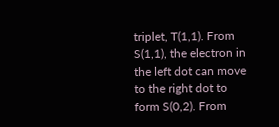triplet, T(1,1). From S(1,1), the electron in the left dot can move to the right dot to form S(0,2). From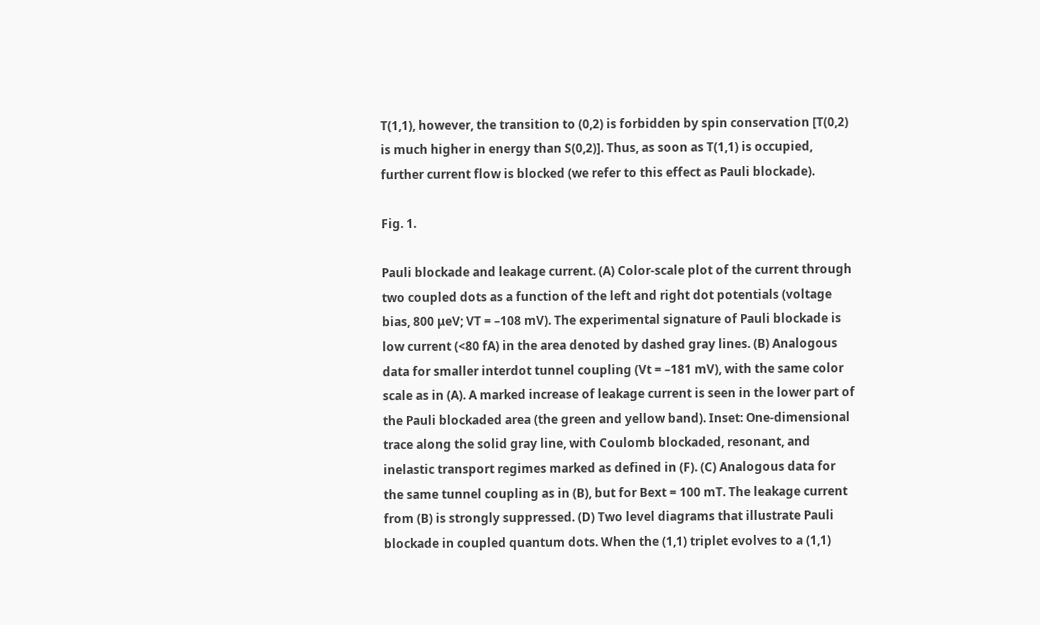T(1,1), however, the transition to (0,2) is forbidden by spin conservation [T(0,2) is much higher in energy than S(0,2)]. Thus, as soon as T(1,1) is occupied, further current flow is blocked (we refer to this effect as Pauli blockade).

Fig. 1.

Pauli blockade and leakage current. (A) Color-scale plot of the current through two coupled dots as a function of the left and right dot potentials (voltage bias, 800 μeV; VT = –108 mV). The experimental signature of Pauli blockade is low current (<80 fA) in the area denoted by dashed gray lines. (B) Analogous data for smaller interdot tunnel coupling (Vt = –181 mV), with the same color scale as in (A). A marked increase of leakage current is seen in the lower part of the Pauli blockaded area (the green and yellow band). Inset: One-dimensional trace along the solid gray line, with Coulomb blockaded, resonant, and inelastic transport regimes marked as defined in (F). (C) Analogous data for the same tunnel coupling as in (B), but for Bext = 100 mT. The leakage current from (B) is strongly suppressed. (D) Two level diagrams that illustrate Pauli blockade in coupled quantum dots. When the (1,1) triplet evolves to a (1,1)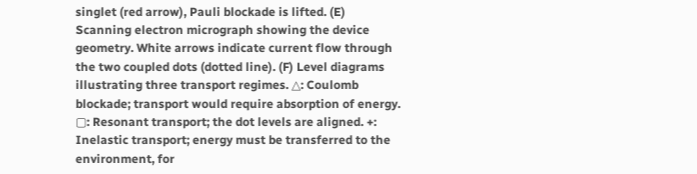singlet (red arrow), Pauli blockade is lifted. (E) Scanning electron micrograph showing the device geometry. White arrows indicate current flow through the two coupled dots (dotted line). (F) Level diagrams illustrating three transport regimes. △: Coulomb blockade; transport would require absorption of energy. ▢: Resonant transport; the dot levels are aligned. +: Inelastic transport; energy must be transferred to the environment, for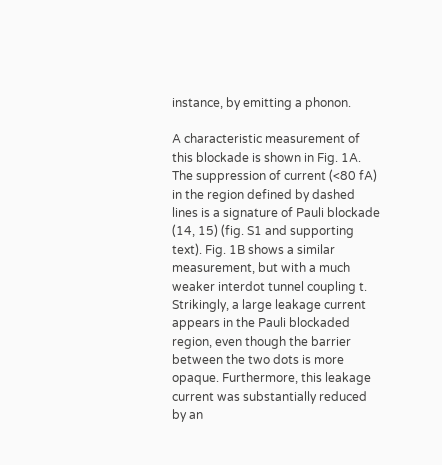instance, by emitting a phonon.

A characteristic measurement of this blockade is shown in Fig. 1A. The suppression of current (<80 fA) in the region defined by dashed lines is a signature of Pauli blockade (14, 15) (fig. S1 and supporting text). Fig. 1B shows a similar measurement, but with a much weaker interdot tunnel coupling t. Strikingly, a large leakage current appears in the Pauli blockaded region, even though the barrier between the two dots is more opaque. Furthermore, this leakage current was substantially reduced by an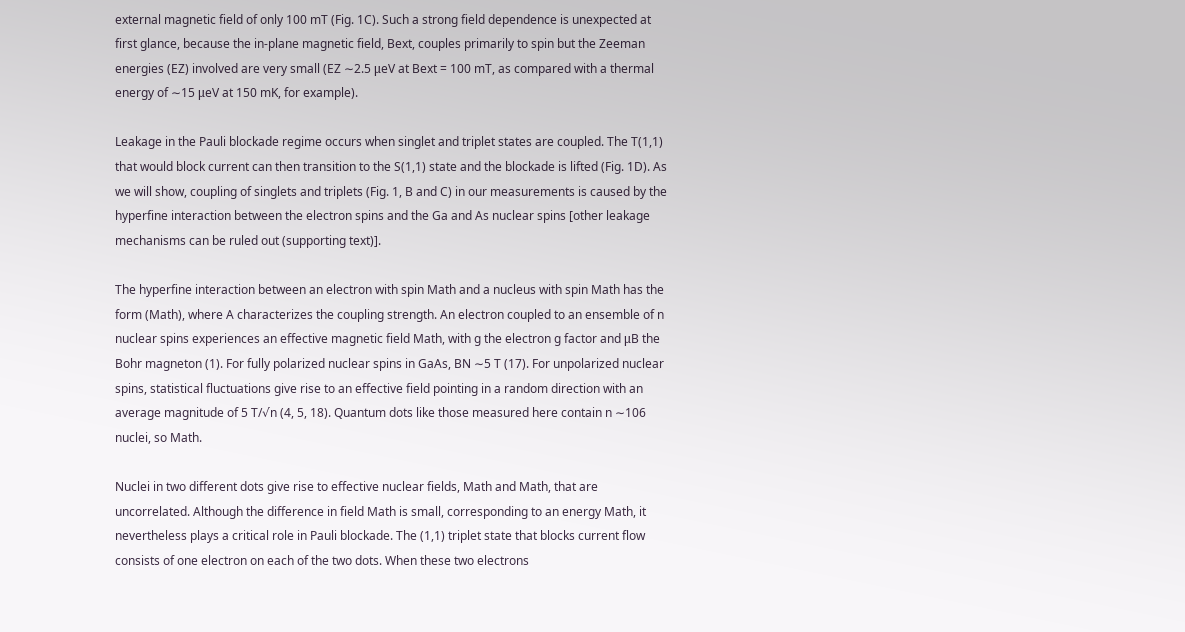external magnetic field of only 100 mT (Fig. 1C). Such a strong field dependence is unexpected at first glance, because the in-plane magnetic field, Bext, couples primarily to spin but the Zeeman energies (EZ) involved are very small (EZ ∼2.5 μeV at Bext = 100 mT, as compared with a thermal energy of ∼15 μeV at 150 mK, for example).

Leakage in the Pauli blockade regime occurs when singlet and triplet states are coupled. The T(1,1) that would block current can then transition to the S(1,1) state and the blockade is lifted (Fig. 1D). As we will show, coupling of singlets and triplets (Fig. 1, B and C) in our measurements is caused by the hyperfine interaction between the electron spins and the Ga and As nuclear spins [other leakage mechanisms can be ruled out (supporting text)].

The hyperfine interaction between an electron with spin Math and a nucleus with spin Math has the form (Math), where A characterizes the coupling strength. An electron coupled to an ensemble of n nuclear spins experiences an effective magnetic field Math, with g the electron g factor and μB the Bohr magneton (1). For fully polarized nuclear spins in GaAs, BN ∼5 T (17). For unpolarized nuclear spins, statistical fluctuations give rise to an effective field pointing in a random direction with an average magnitude of 5 T/√n (4, 5, 18). Quantum dots like those measured here contain n ∼106 nuclei, so Math.

Nuclei in two different dots give rise to effective nuclear fields, Math and Math, that are uncorrelated. Although the difference in field Math is small, corresponding to an energy Math, it nevertheless plays a critical role in Pauli blockade. The (1,1) triplet state that blocks current flow consists of one electron on each of the two dots. When these two electrons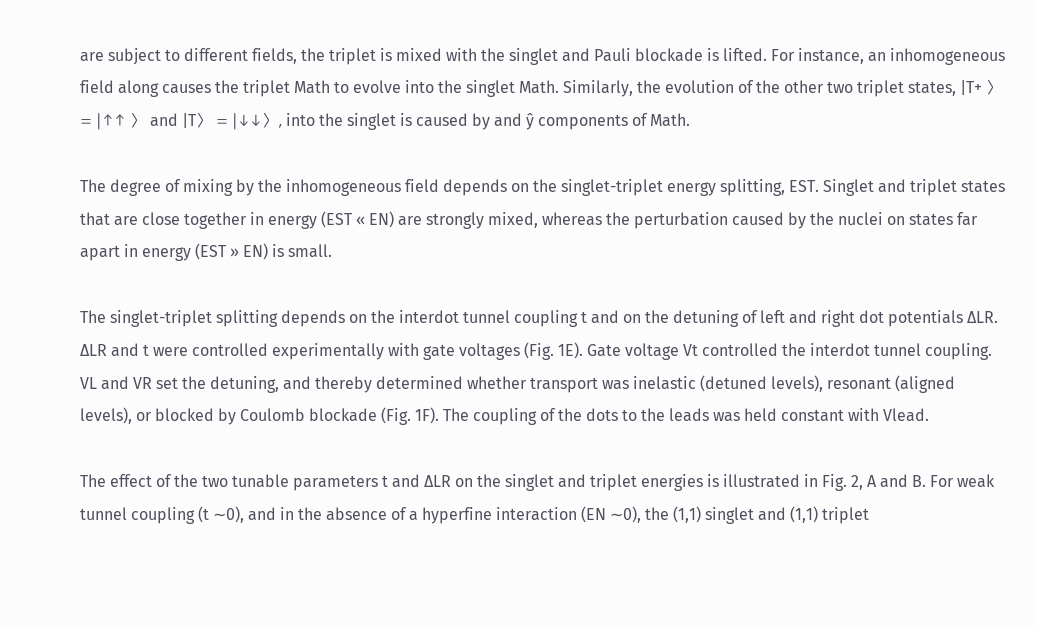are subject to different fields, the triplet is mixed with the singlet and Pauli blockade is lifted. For instance, an inhomogeneous field along causes the triplet Math to evolve into the singlet Math. Similarly, the evolution of the other two triplet states, |T+ 〉 = |↑↑ 〉 and |T〉 = |↓↓〉, into the singlet is caused by and ŷ components of Math.

The degree of mixing by the inhomogeneous field depends on the singlet-triplet energy splitting, EST. Singlet and triplet states that are close together in energy (EST « EN) are strongly mixed, whereas the perturbation caused by the nuclei on states far apart in energy (EST » EN) is small.

The singlet-triplet splitting depends on the interdot tunnel coupling t and on the detuning of left and right dot potentials ΔLR. ΔLR and t were controlled experimentally with gate voltages (Fig. 1E). Gate voltage Vt controlled the interdot tunnel coupling. VL and VR set the detuning, and thereby determined whether transport was inelastic (detuned levels), resonant (aligned levels), or blocked by Coulomb blockade (Fig. 1F). The coupling of the dots to the leads was held constant with Vlead.

The effect of the two tunable parameters t and ΔLR on the singlet and triplet energies is illustrated in Fig. 2, A and B. For weak tunnel coupling (t ∼0), and in the absence of a hyperfine interaction (EN ∼0), the (1,1) singlet and (1,1) triplet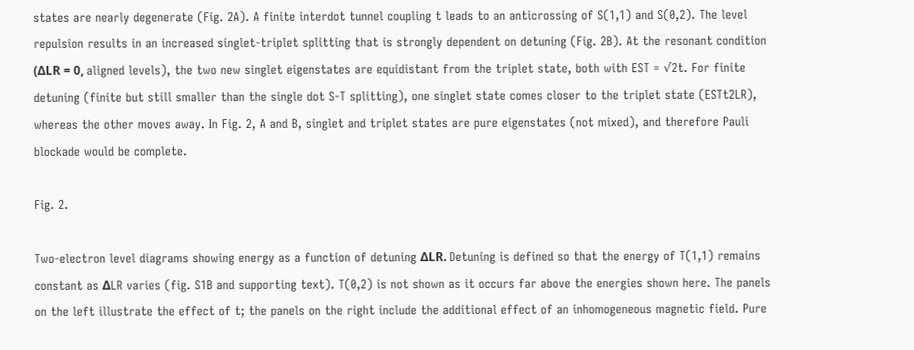states are nearly degenerate (Fig. 2A). A finite interdot tunnel coupling t leads to an anticrossing of S(1,1) and S(0,2). The level repulsion results in an increased singlet-triplet splitting that is strongly dependent on detuning (Fig. 2B). At the resonant condition (ΔLR = 0, aligned levels), the two new singlet eigenstates are equidistant from the triplet state, both with EST = √2t. For finite detuning (finite but still smaller than the single dot S-T splitting), one singlet state comes closer to the triplet state (ESTt2LR), whereas the other moves away. In Fig. 2, A and B, singlet and triplet states are pure eigenstates (not mixed), and therefore Pauli blockade would be complete.

Fig. 2.

Two-electron level diagrams showing energy as a function of detuning ΔLR. Detuning is defined so that the energy of T(1,1) remains constant as ΔLR varies (fig. S1B and supporting text). T(0,2) is not shown as it occurs far above the energies shown here. The panels on the left illustrate the effect of t; the panels on the right include the additional effect of an inhomogeneous magnetic field. Pure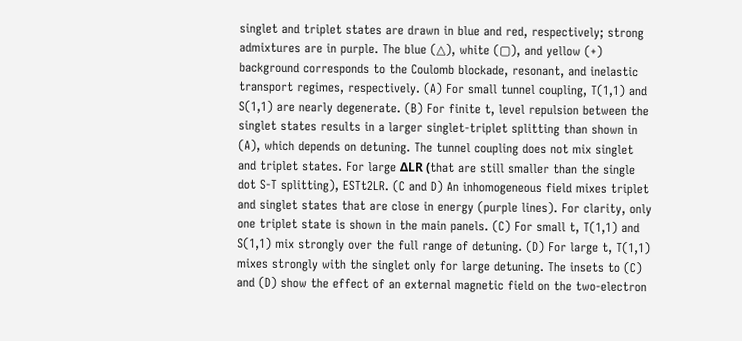singlet and triplet states are drawn in blue and red, respectively; strong admixtures are in purple. The blue (△), white (▢), and yellow (+) background corresponds to the Coulomb blockade, resonant, and inelastic transport regimes, respectively. (A) For small tunnel coupling, T(1,1) and S(1,1) are nearly degenerate. (B) For finite t, level repulsion between the singlet states results in a larger singlet-triplet splitting than shown in (A), which depends on detuning. The tunnel coupling does not mix singlet and triplet states. For large ΔLR (that are still smaller than the single dot S-T splitting), ESTt2LR. (C and D) An inhomogeneous field mixes triplet and singlet states that are close in energy (purple lines). For clarity, only one triplet state is shown in the main panels. (C) For small t, T(1,1) and S(1,1) mix strongly over the full range of detuning. (D) For large t, T(1,1) mixes strongly with the singlet only for large detuning. The insets to (C) and (D) show the effect of an external magnetic field on the two-electron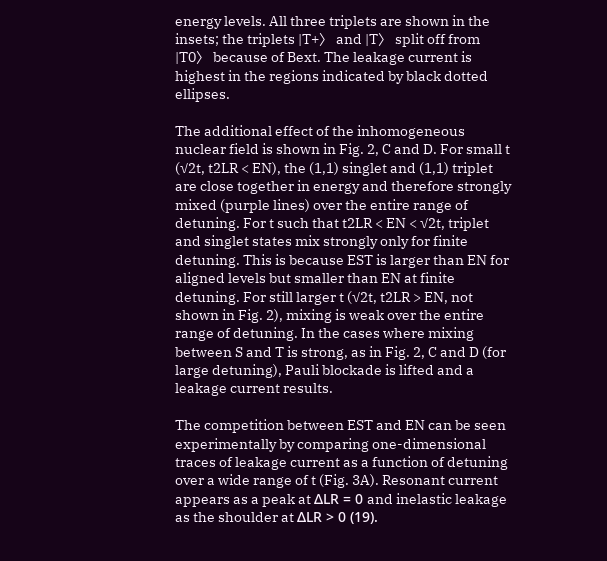energy levels. All three triplets are shown in the insets; the triplets |T+〉 and |T〉 split off from |T0〉 because of Bext. The leakage current is highest in the regions indicated by black dotted ellipses.

The additional effect of the inhomogeneous nuclear field is shown in Fig. 2, C and D. For small t (√2t, t2LR < EN), the (1,1) singlet and (1,1) triplet are close together in energy and therefore strongly mixed (purple lines) over the entire range of detuning. For t such that t2LR < EN < √2t, triplet and singlet states mix strongly only for finite detuning. This is because EST is larger than EN for aligned levels but smaller than EN at finite detuning. For still larger t (√2t, t2LR > EN, not shown in Fig. 2), mixing is weak over the entire range of detuning. In the cases where mixing between S and T is strong, as in Fig. 2, C and D (for large detuning), Pauli blockade is lifted and a leakage current results.

The competition between EST and EN can be seen experimentally by comparing one-dimensional traces of leakage current as a function of detuning over a wide range of t (Fig. 3A). Resonant current appears as a peak at ΔLR = 0 and inelastic leakage as the shoulder at ΔLR > 0 (19).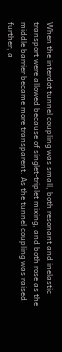When the interdot tunnel coupling was small, both resonant and inelastic transport were allowed because of singlet-triplet mixing, and both rose as the middle barrier became more transparent. As the tunnel coupling was raised further, a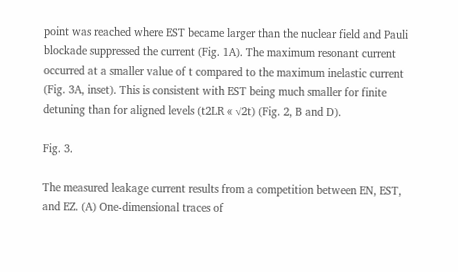point was reached where EST became larger than the nuclear field and Pauli blockade suppressed the current (Fig. 1A). The maximum resonant current occurred at a smaller value of t compared to the maximum inelastic current (Fig. 3A, inset). This is consistent with EST being much smaller for finite detuning than for aligned levels (t2LR « √2t) (Fig. 2, B and D).

Fig. 3.

The measured leakage current results from a competition between EN, EST, and EZ. (A) One-dimensional traces of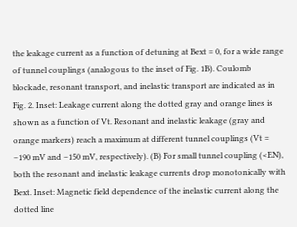the leakage current as a function of detuning at Bext = 0, for a wide range of tunnel couplings (analogous to the inset of Fig. 1B). Coulomb blockade, resonant transport, and inelastic transport are indicated as in Fig. 2. Inset: Leakage current along the dotted gray and orange lines is shown as a function of Vt. Resonant and inelastic leakage (gray and orange markers) reach a maximum at different tunnel couplings (Vt = –190 mV and –150 mV, respectively). (B) For small tunnel coupling (<EN), both the resonant and inelastic leakage currents drop monotonically with Bext. Inset: Magnetic field dependence of the inelastic current along the dotted line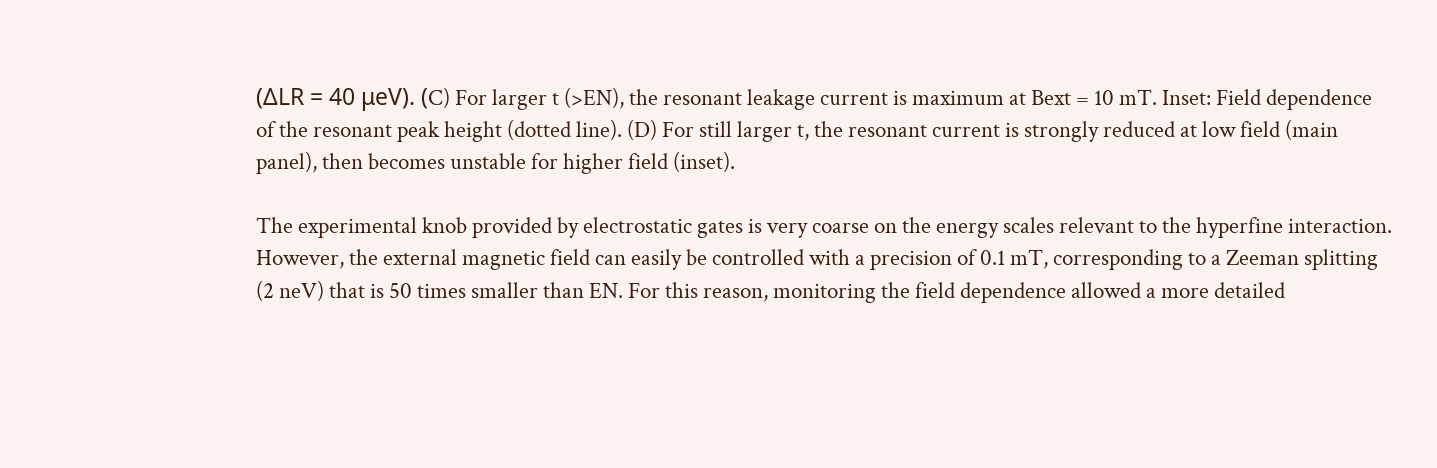(ΔLR = 40 μeV). (C) For larger t (>EN), the resonant leakage current is maximum at Bext = 10 mT. Inset: Field dependence of the resonant peak height (dotted line). (D) For still larger t, the resonant current is strongly reduced at low field (main panel), then becomes unstable for higher field (inset).

The experimental knob provided by electrostatic gates is very coarse on the energy scales relevant to the hyperfine interaction. However, the external magnetic field can easily be controlled with a precision of 0.1 mT, corresponding to a Zeeman splitting (2 neV) that is 50 times smaller than EN. For this reason, monitoring the field dependence allowed a more detailed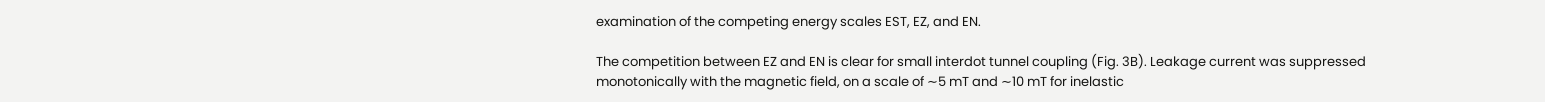examination of the competing energy scales EST, EZ, and EN.

The competition between EZ and EN is clear for small interdot tunnel coupling (Fig. 3B). Leakage current was suppressed monotonically with the magnetic field, on a scale of ∼5 mT and ∼10 mT for inelastic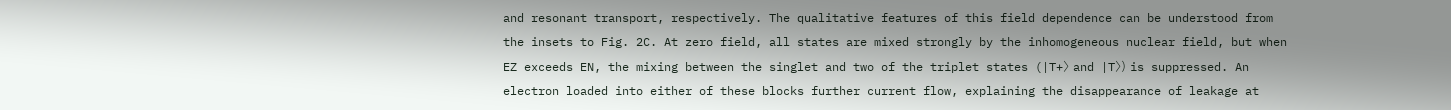and resonant transport, respectively. The qualitative features of this field dependence can be understood from the insets to Fig. 2C. At zero field, all states are mixed strongly by the inhomogeneous nuclear field, but when EZ exceeds EN, the mixing between the singlet and two of the triplet states (|T+〉 and |T〉) is suppressed. An electron loaded into either of these blocks further current flow, explaining the disappearance of leakage at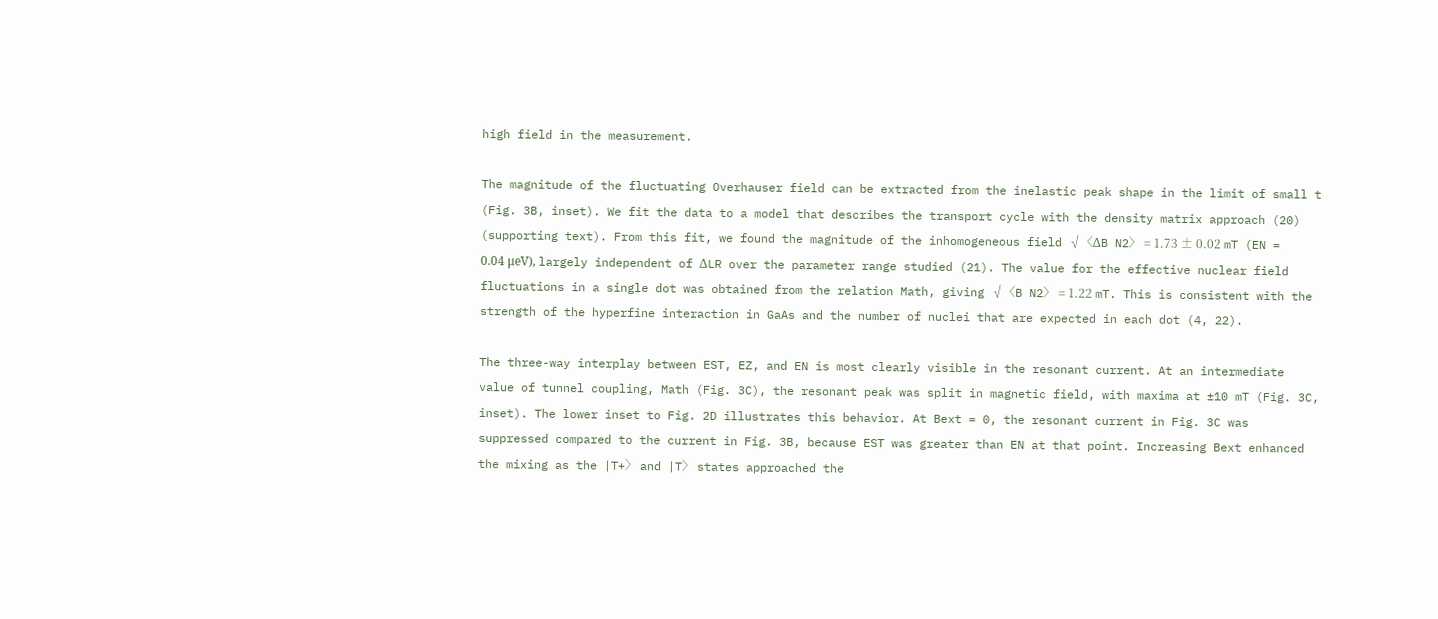high field in the measurement.

The magnitude of the fluctuating Overhauser field can be extracted from the inelastic peak shape in the limit of small t (Fig. 3B, inset). We fit the data to a model that describes the transport cycle with the density matrix approach (20) (supporting text). From this fit, we found the magnitude of the inhomogeneous field √〈ΔB N2〉 = 1.73 ± 0.02 mT (EN = 0.04 μeV), largely independent of ΔLR over the parameter range studied (21). The value for the effective nuclear field fluctuations in a single dot was obtained from the relation Math, giving √〈B N2〉 = 1.22 mT. This is consistent with the strength of the hyperfine interaction in GaAs and the number of nuclei that are expected in each dot (4, 22).

The three-way interplay between EST, EZ, and EN is most clearly visible in the resonant current. At an intermediate value of tunnel coupling, Math (Fig. 3C), the resonant peak was split in magnetic field, with maxima at ±10 mT (Fig. 3C, inset). The lower inset to Fig. 2D illustrates this behavior. At Bext = 0, the resonant current in Fig. 3C was suppressed compared to the current in Fig. 3B, because EST was greater than EN at that point. Increasing Bext enhanced the mixing as the |T+〉 and |T〉 states approached the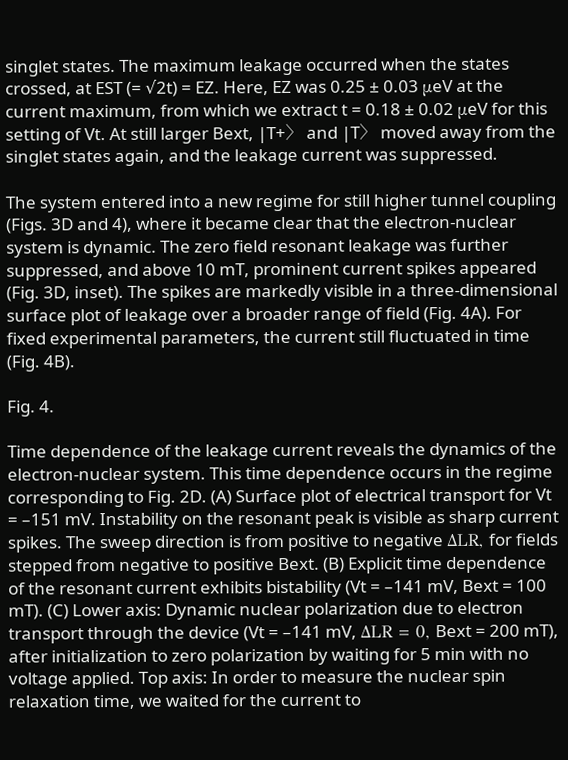singlet states. The maximum leakage occurred when the states crossed, at EST (= √2t) = EZ. Here, EZ was 0.25 ± 0.03 μeV at the current maximum, from which we extract t = 0.18 ± 0.02 μeV for this setting of Vt. At still larger Bext, |T+〉 and |T〉 moved away from the singlet states again, and the leakage current was suppressed.

The system entered into a new regime for still higher tunnel coupling (Figs. 3D and 4), where it became clear that the electron-nuclear system is dynamic. The zero field resonant leakage was further suppressed, and above 10 mT, prominent current spikes appeared (Fig. 3D, inset). The spikes are markedly visible in a three-dimensional surface plot of leakage over a broader range of field (Fig. 4A). For fixed experimental parameters, the current still fluctuated in time (Fig. 4B).

Fig. 4.

Time dependence of the leakage current reveals the dynamics of the electron-nuclear system. This time dependence occurs in the regime corresponding to Fig. 2D. (A) Surface plot of electrical transport for Vt = –151 mV. Instability on the resonant peak is visible as sharp current spikes. The sweep direction is from positive to negative ΔLR, for fields stepped from negative to positive Bext. (B) Explicit time dependence of the resonant current exhibits bistability (Vt = –141 mV, Bext = 100 mT). (C) Lower axis: Dynamic nuclear polarization due to electron transport through the device (Vt = –141 mV, ΔLR = 0, Bext = 200 mT), after initialization to zero polarization by waiting for 5 min with no voltage applied. Top axis: In order to measure the nuclear spin relaxation time, we waited for the current to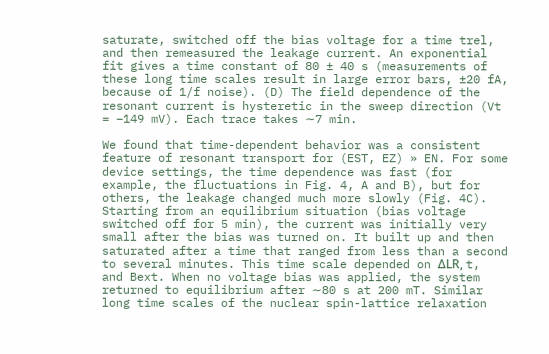saturate, switched off the bias voltage for a time trel, and then remeasured the leakage current. An exponential fit gives a time constant of 80 ± 40 s (measurements of these long time scales result in large error bars, ±20 fA, because of 1/f noise). (D) The field dependence of the resonant current is hysteretic in the sweep direction (Vt = –149 mV). Each trace takes ∼7 min.

We found that time-dependent behavior was a consistent feature of resonant transport for (EST, EZ) » EN. For some device settings, the time dependence was fast (for example, the fluctuations in Fig. 4, A and B), but for others, the leakage changed much more slowly (Fig. 4C). Starting from an equilibrium situation (bias voltage switched off for 5 min), the current was initially very small after the bias was turned on. It built up and then saturated after a time that ranged from less than a second to several minutes. This time scale depended on ΔLR, t, and Bext. When no voltage bias was applied, the system returned to equilibrium after ∼80 s at 200 mT. Similar long time scales of the nuclear spin-lattice relaxation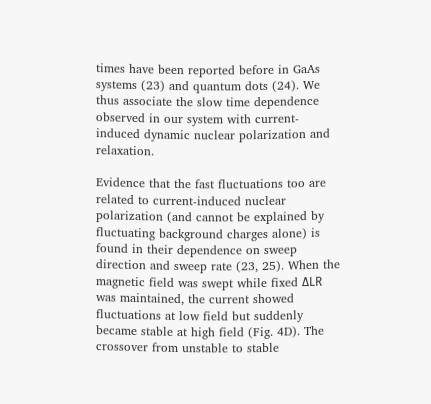times have been reported before in GaAs systems (23) and quantum dots (24). We thus associate the slow time dependence observed in our system with current-induced dynamic nuclear polarization and relaxation.

Evidence that the fast fluctuations too are related to current-induced nuclear polarization (and cannot be explained by fluctuating background charges alone) is found in their dependence on sweep direction and sweep rate (23, 25). When the magnetic field was swept while fixed ΔLR was maintained, the current showed fluctuations at low field but suddenly became stable at high field (Fig. 4D). The crossover from unstable to stable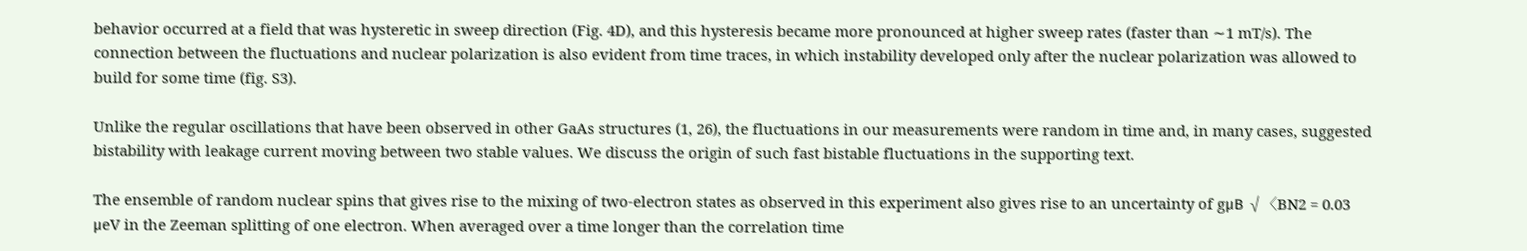behavior occurred at a field that was hysteretic in sweep direction (Fig. 4D), and this hysteresis became more pronounced at higher sweep rates (faster than ∼1 mT/s). The connection between the fluctuations and nuclear polarization is also evident from time traces, in which instability developed only after the nuclear polarization was allowed to build for some time (fig. S3).

Unlike the regular oscillations that have been observed in other GaAs structures (1, 26), the fluctuations in our measurements were random in time and, in many cases, suggested bistability with leakage current moving between two stable values. We discuss the origin of such fast bistable fluctuations in the supporting text.

The ensemble of random nuclear spins that gives rise to the mixing of two-electron states as observed in this experiment also gives rise to an uncertainty of gμB √〈BN2 = 0.03 μeV in the Zeeman splitting of one electron. When averaged over a time longer than the correlation time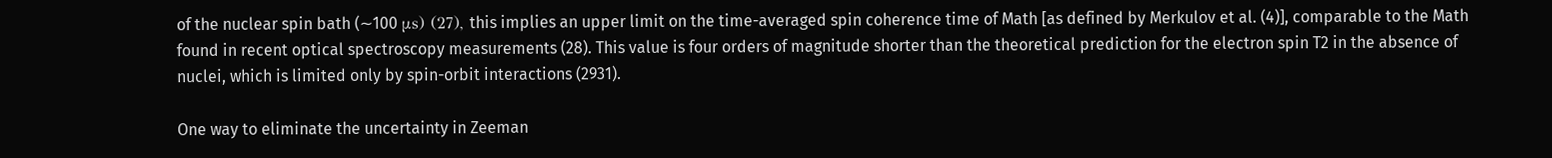of the nuclear spin bath (∼100 μs) (27), this implies an upper limit on the time-averaged spin coherence time of Math [as defined by Merkulov et al. (4)], comparable to the Math found in recent optical spectroscopy measurements (28). This value is four orders of magnitude shorter than the theoretical prediction for the electron spin T2 in the absence of nuclei, which is limited only by spin-orbit interactions (2931).

One way to eliminate the uncertainty in Zeeman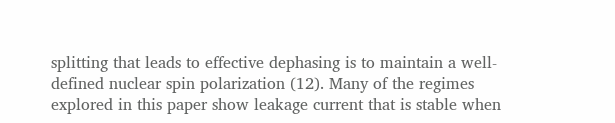splitting that leads to effective dephasing is to maintain a well-defined nuclear spin polarization (12). Many of the regimes explored in this paper show leakage current that is stable when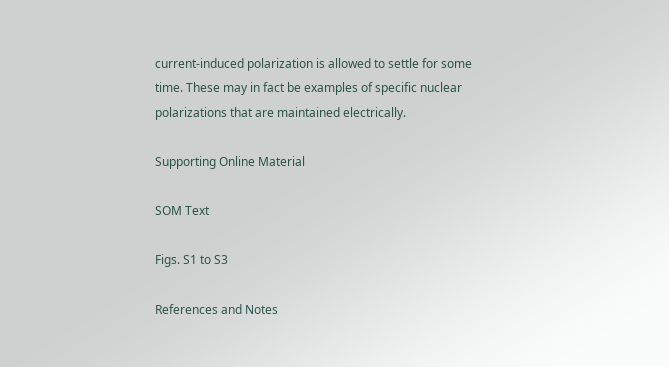current-induced polarization is allowed to settle for some time. These may in fact be examples of specific nuclear polarizations that are maintained electrically.

Supporting Online Material

SOM Text

Figs. S1 to S3

References and Notes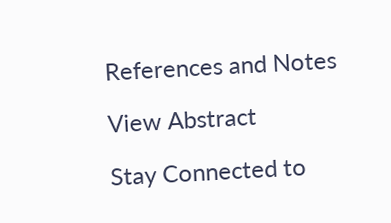References and Notes

View Abstract

Stay Connected to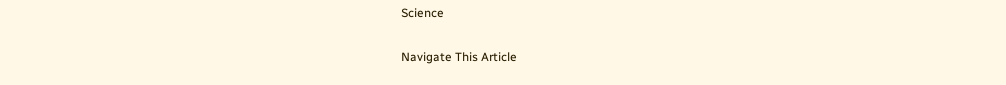Science

Navigate This Article